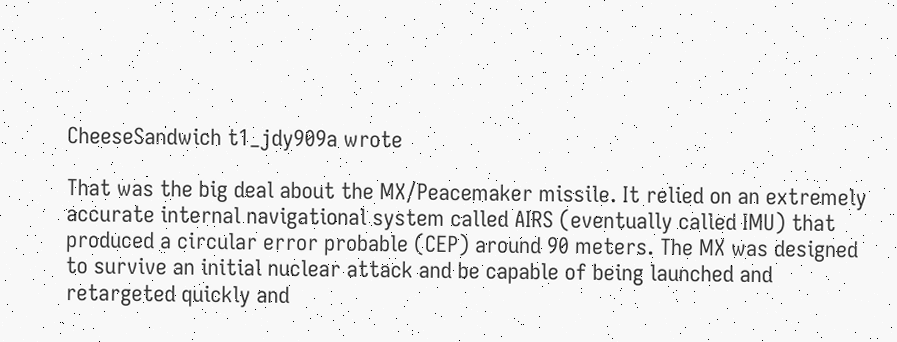CheeseSandwich t1_jdy909a wrote

That was the big deal about the MX/Peacemaker missile. It relied on an extremely accurate internal navigational system called AIRS (eventually called IMU) that produced a circular error probable (CEP) around 90 meters. The MX was designed to survive an initial nuclear attack and be capable of being launched and retargeted quickly and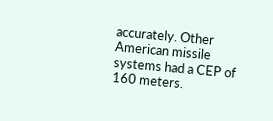accurately. Other American missile systems had a CEP of 160 meters.